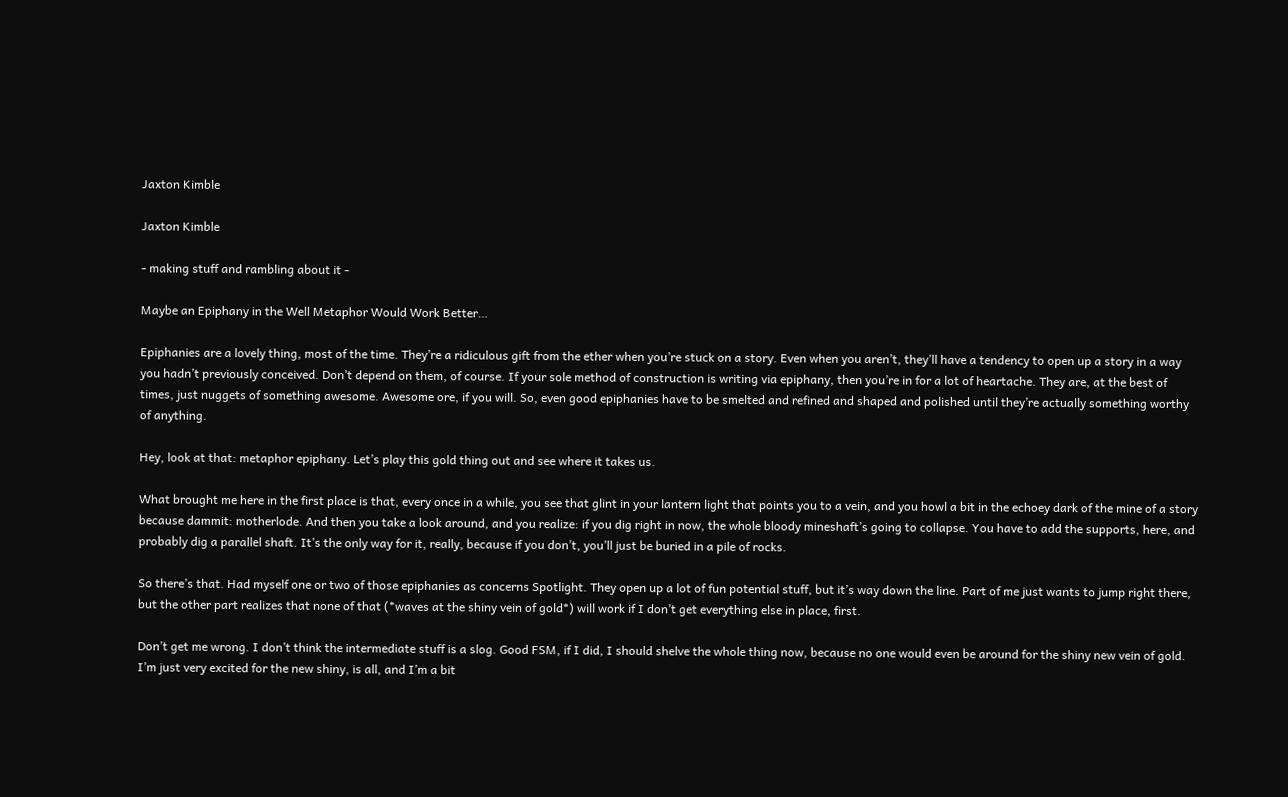Jaxton Kimble

Jaxton Kimble

- making stuff and rambling about it -

Maybe an Epiphany in the Well Metaphor Would Work Better…

Epiphanies are a lovely thing, most of the time. They’re a ridiculous gift from the ether when you’re stuck on a story. Even when you aren’t, they’ll have a tendency to open up a story in a way you hadn’t previously conceived. Don’t depend on them, of course. If your sole method of construction is writing via epiphany, then you’re in for a lot of heartache. They are, at the best of times, just nuggets of something awesome. Awesome ore, if you will. So, even good epiphanies have to be smelted and refined and shaped and polished until they’re actually something worthy of anything.

Hey, look at that: metaphor epiphany. Let’s play this gold thing out and see where it takes us.

What brought me here in the first place is that, every once in a while, you see that glint in your lantern light that points you to a vein, and you howl a bit in the echoey dark of the mine of a story because dammit: motherlode. And then you take a look around, and you realize: if you dig right in now, the whole bloody mineshaft’s going to collapse. You have to add the supports, here, and probably dig a parallel shaft. It’s the only way for it, really, because if you don’t, you’ll just be buried in a pile of rocks.

So there’s that. Had myself one or two of those epiphanies as concerns Spotlight. They open up a lot of fun potential stuff, but it’s way down the line. Part of me just wants to jump right there, but the other part realizes that none of that (*waves at the shiny vein of gold*) will work if I don’t get everything else in place, first.

Don’t get me wrong. I don’t think the intermediate stuff is a slog. Good FSM, if I did, I should shelve the whole thing now, because no one would even be around for the shiny new vein of gold. I’m just very excited for the new shiny, is all, and I’m a bit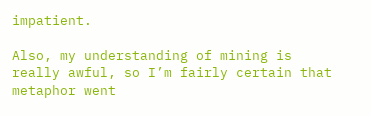impatient.

Also, my understanding of mining is really awful, so I’m fairly certain that metaphor went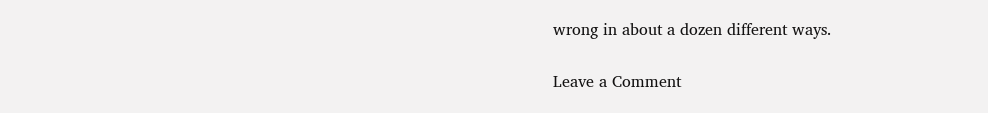wrong in about a dozen different ways.

Leave a Comment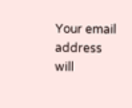Your email address will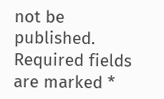not be published. Required fields are marked *